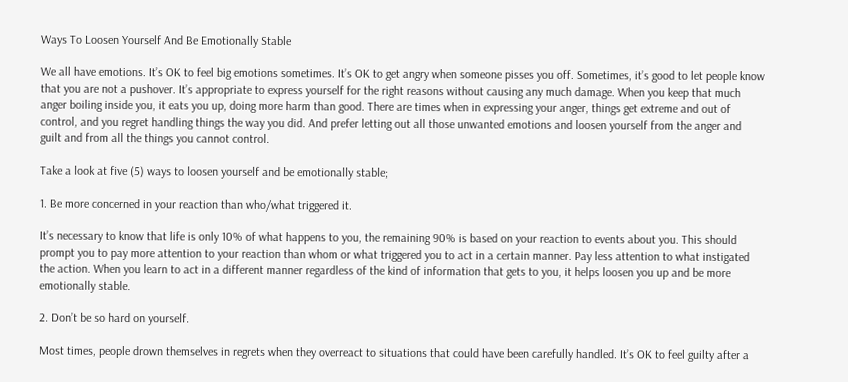Ways To Loosen Yourself And Be Emotionally Stable

We all have emotions. It’s OK to feel big emotions sometimes. It’s OK to get angry when someone pisses you off. Sometimes, it’s good to let people know that you are not a pushover. It’s appropriate to express yourself for the right reasons without causing any much damage. When you keep that much anger boiling inside you, it eats you up, doing more harm than good. There are times when in expressing your anger, things get extreme and out of control, and you regret handling things the way you did. And prefer letting out all those unwanted emotions and loosen yourself from the anger and guilt and from all the things you cannot control.

Take a look at five (5) ways to loosen yourself and be emotionally stable;

1. Be more concerned in your reaction than who/what triggered it.

It’s necessary to know that life is only 10% of what happens to you, the remaining 90% is based on your reaction to events about you. This should prompt you to pay more attention to your reaction than whom or what triggered you to act in a certain manner. Pay less attention to what instigated the action. When you learn to act in a different manner regardless of the kind of information that gets to you, it helps loosen you up and be more emotionally stable.

2. Don’t be so hard on yourself.

Most times, people drown themselves in regrets when they overreact to situations that could have been carefully handled. It’s OK to feel guilty after a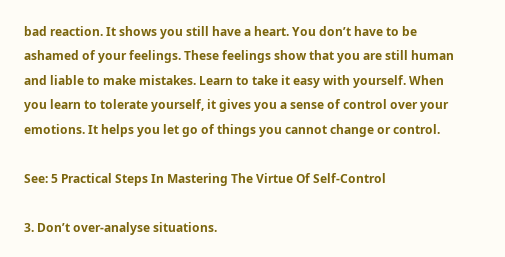bad reaction. It shows you still have a heart. You don’t have to be ashamed of your feelings. These feelings show that you are still human and liable to make mistakes. Learn to take it easy with yourself. When you learn to tolerate yourself, it gives you a sense of control over your emotions. It helps you let go of things you cannot change or control.

See: 5 Practical Steps In Mastering The Virtue Of Self-Control

3. Don’t over-analyse situations.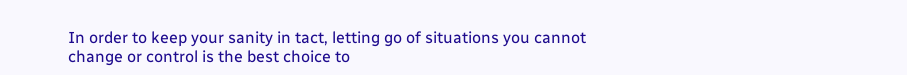In order to keep your sanity in tact, letting go of situations you cannot change or control is the best choice to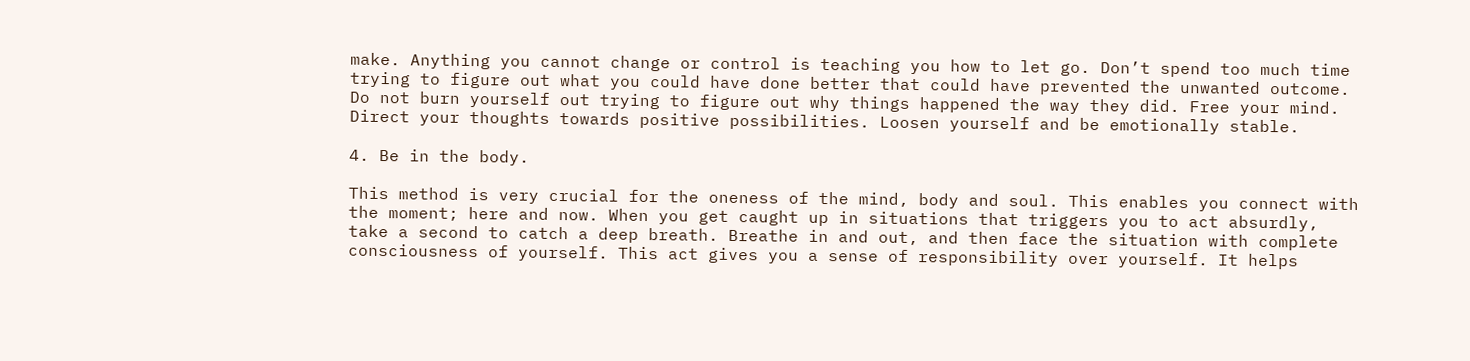make. Anything you cannot change or control is teaching you how to let go. Don’t spend too much time trying to figure out what you could have done better that could have prevented the unwanted outcome. Do not burn yourself out trying to figure out why things happened the way they did. Free your mind. Direct your thoughts towards positive possibilities. Loosen yourself and be emotionally stable.

4. Be in the body.

This method is very crucial for the oneness of the mind, body and soul. This enables you connect with the moment; here and now. When you get caught up in situations that triggers you to act absurdly, take a second to catch a deep breath. Breathe in and out, and then face the situation with complete consciousness of yourself. This act gives you a sense of responsibility over yourself. It helps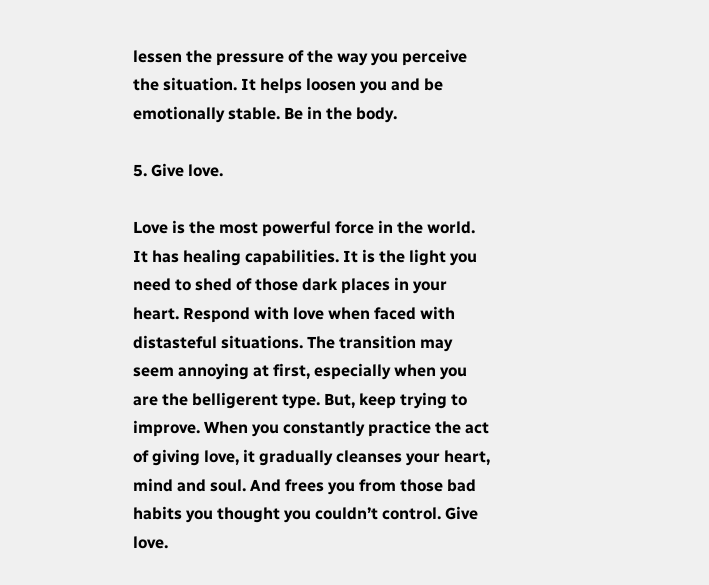lessen the pressure of the way you perceive the situation. It helps loosen you and be emotionally stable. Be in the body.

5. Give love.

Love is the most powerful force in the world. It has healing capabilities. It is the light you need to shed of those dark places in your heart. Respond with love when faced with distasteful situations. The transition may seem annoying at first, especially when you are the belligerent type. But, keep trying to improve. When you constantly practice the act of giving love, it gradually cleanses your heart, mind and soul. And frees you from those bad habits you thought you couldn’t control. Give love.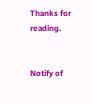Thanks for reading.


Notify of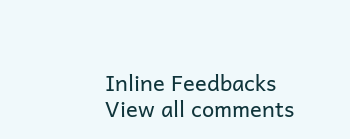Inline Feedbacks
View all comments